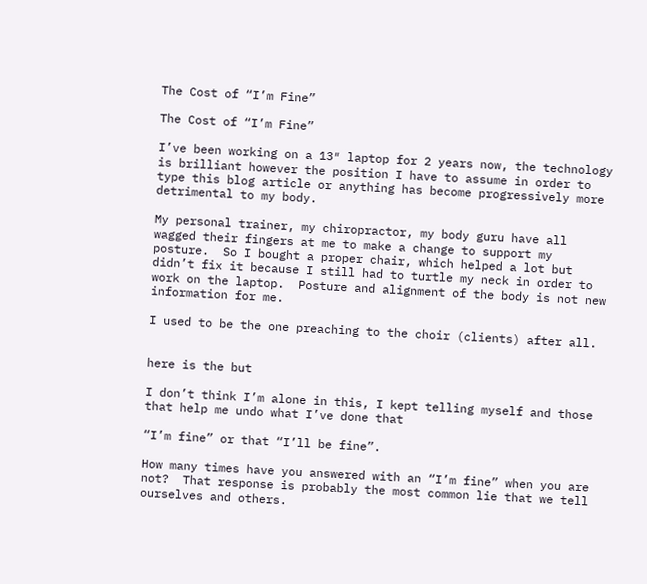The Cost of “I’m Fine”

The Cost of “I’m Fine”

I’ve been working on a 13″ laptop for 2 years now, the technology is brilliant however the position I have to assume in order to type this blog article or anything has become progressively more detrimental to my body.

My personal trainer, my chiropractor, my body guru have all wagged their fingers at me to make a change to support my posture.  So I bought a proper chair, which helped a lot but didn’t fix it because I still had to turtle my neck in order to work on the laptop.  Posture and alignment of the body is not new information for me.

I used to be the one preaching to the choir (clients) after all.


here is the but

I don’t think I’m alone in this, I kept telling myself and those that help me undo what I’ve done that

“I’m fine” or that “I’ll be fine”.

How many times have you answered with an “I’m fine” when you are not?  That response is probably the most common lie that we tell ourselves and others.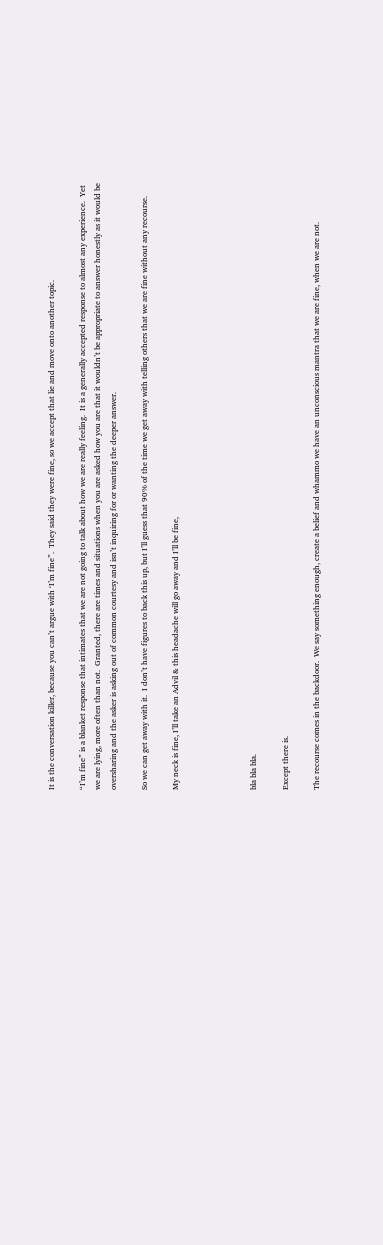It is the conversation killer, because you can’t argue with ‘I’m fine”.  They said they were fine, so we accept that lie and move onto another topic.

“I’m fine” is a blanket response that intimates that we are not going to talk about how we are really feeling.  It is a generally accepted response to almost any experience.  Yet we are lying, more often than not.  Granted, there are times and situations when you are asked how you are that it wouldn’t be appropriate to answer honestly as it would be oversharing and the asker is asking out of common courtesy and isn’t inquiring for or wanting the deeper answer.

So we can get away with it.  I don’t have figures to back this up, but I’ll guess that 90% of the time we get away with telling others that we are fine without any recourse.

My neck is fine, I’ll take an Advil & this headache will go away and I’ll be fine,




bla bla bla.

Except there is.

The recourse comes in the backdoor.  We say something enough, create a belief and whammo we have an unconscious mantra that we are fine, when we are not.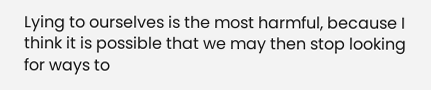Lying to ourselves is the most harmful, because I think it is possible that we may then stop looking for ways to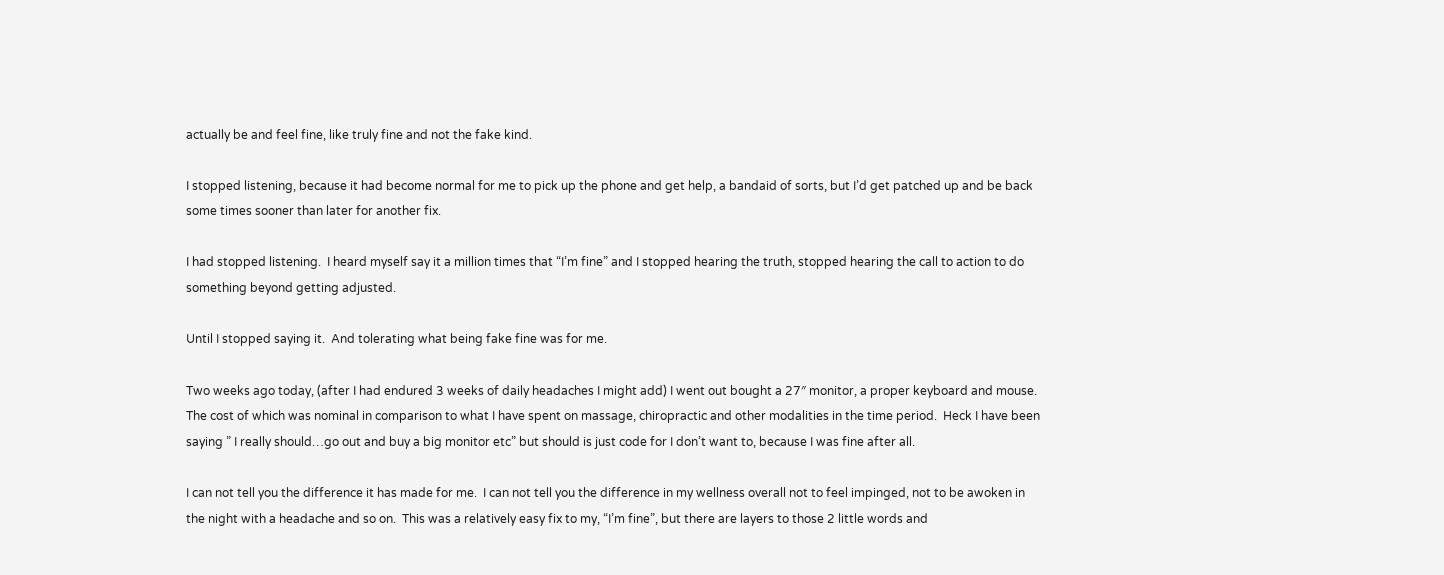actually be and feel fine, like truly fine and not the fake kind.

I stopped listening, because it had become normal for me to pick up the phone and get help, a bandaid of sorts, but I’d get patched up and be back some times sooner than later for another fix.

I had stopped listening.  I heard myself say it a million times that “I’m fine” and I stopped hearing the truth, stopped hearing the call to action to do something beyond getting adjusted.

Until I stopped saying it.  And tolerating what being fake fine was for me.

Two weeks ago today, (after I had endured 3 weeks of daily headaches I might add) I went out bought a 27″ monitor, a proper keyboard and mouse.  The cost of which was nominal in comparison to what I have spent on massage, chiropractic and other modalities in the time period.  Heck I have been saying ” I really should…go out and buy a big monitor etc” but should is just code for I don’t want to, because I was fine after all.

I can not tell you the difference it has made for me.  I can not tell you the difference in my wellness overall not to feel impinged, not to be awoken in the night with a headache and so on.  This was a relatively easy fix to my, “I’m fine”, but there are layers to those 2 little words and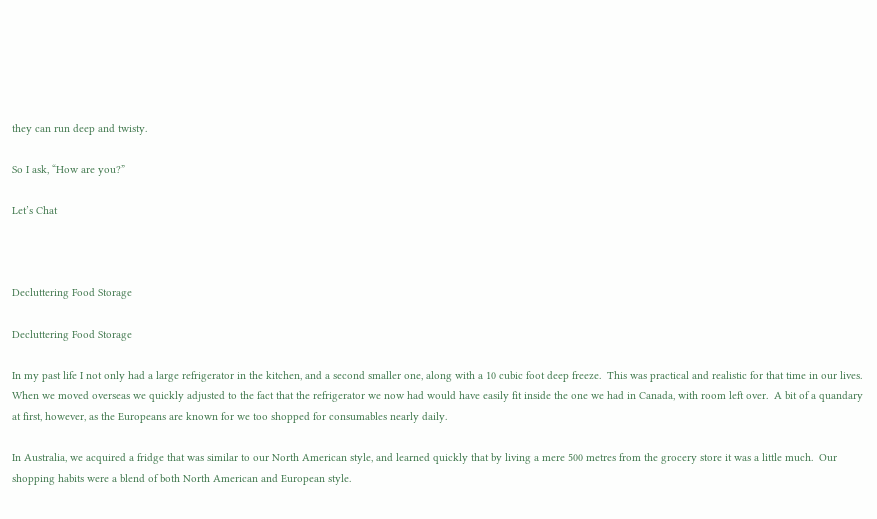they can run deep and twisty.

So I ask, “How are you?”

Let’s Chat



Decluttering Food Storage

Decluttering Food Storage

In my past life I not only had a large refrigerator in the kitchen, and a second smaller one, along with a 10 cubic foot deep freeze.  This was practical and realistic for that time in our lives.
When we moved overseas we quickly adjusted to the fact that the refrigerator we now had would have easily fit inside the one we had in Canada, with room left over.  A bit of a quandary at first, however, as the Europeans are known for we too shopped for consumables nearly daily.

In Australia, we acquired a fridge that was similar to our North American style, and learned quickly that by living a mere 500 metres from the grocery store it was a little much.  Our shopping habits were a blend of both North American and European style.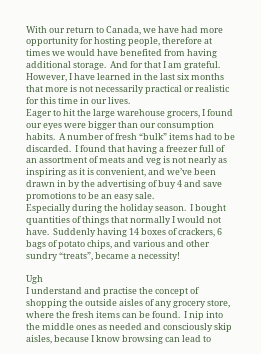With our return to Canada, we have had more opportunity for hosting people, therefore at times we would have benefited from having additional storage.  And for that I am grateful.  However, I have learned in the last six months that more is not necessarily practical or realistic for this time in our lives.
Eager to hit the large warehouse grocers, I found our eyes were bigger than our consumption habits.  A number of fresh “bulk” items had to be discarded.  I found that having a freezer full of an assortment of meats and veg is not nearly as inspiring as it is convenient, and we’ve been drawn in by the advertising of buy 4 and save promotions to be an easy sale.
Especially during the holiday season.  I bought quantities of things that normally I would not have.  Suddenly having 14 boxes of crackers, 6 bags of potato chips, and various and other sundry “treats”, became a necessity!

Ugh
I understand and practise the concept of shopping the outside aisles of any grocery store, where the fresh items can be found.  I nip into the middle ones as needed and consciously skip aisles, because I know browsing can lead to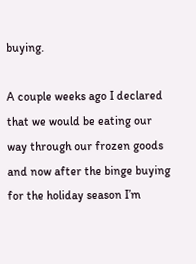buying.

A couple weeks ago I declared that we would be eating our way through our frozen goods and now after the binge buying for the holiday season I’m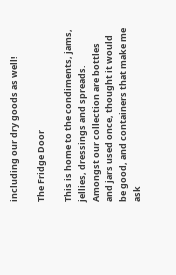including our dry goods as well!

The Fridge Door

This is home to the condiments, jams, jellies, dressings and spreads.  Amongst our collection are bottles and jars used once, thought it would be good, and containers that make me ask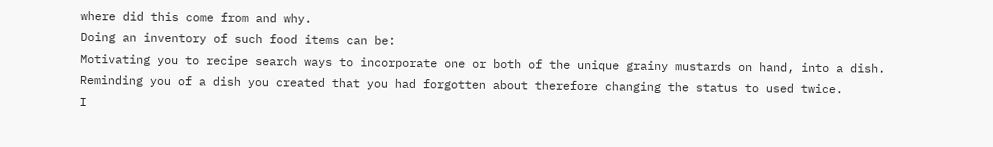where did this come from and why.
Doing an inventory of such food items can be:
Motivating you to recipe search ways to incorporate one or both of the unique grainy mustards on hand, into a dish.
Reminding you of a dish you created that you had forgotten about therefore changing the status to used twice.
I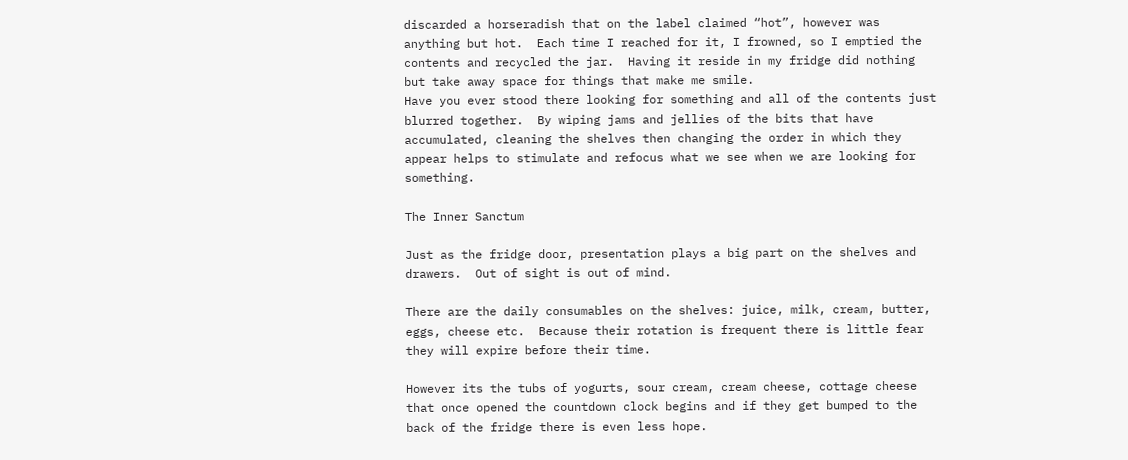discarded a horseradish that on the label claimed “hot”, however was anything but hot.  Each time I reached for it, I frowned, so I emptied the contents and recycled the jar.  Having it reside in my fridge did nothing but take away space for things that make me smile.
Have you ever stood there looking for something and all of the contents just blurred together.  By wiping jams and jellies of the bits that have accumulated, cleaning the shelves then changing the order in which they appear helps to stimulate and refocus what we see when we are looking for something.

The Inner Sanctum

Just as the fridge door, presentation plays a big part on the shelves and drawers.  Out of sight is out of mind.

There are the daily consumables on the shelves: juice, milk, cream, butter, eggs, cheese etc.  Because their rotation is frequent there is little fear they will expire before their time.

However its the tubs of yogurts, sour cream, cream cheese, cottage cheese that once opened the countdown clock begins and if they get bumped to the back of the fridge there is even less hope.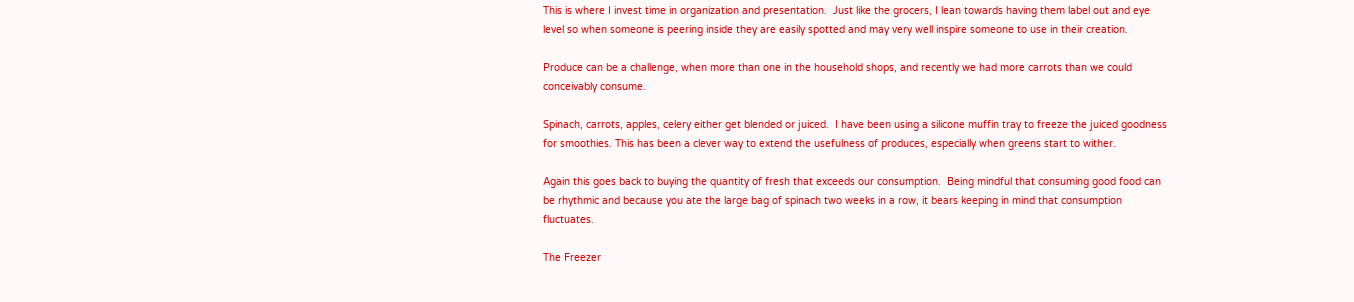This is where I invest time in organization and presentation.  Just like the grocers, I lean towards having them label out and eye level so when someone is peering inside they are easily spotted and may very well inspire someone to use in their creation.

Produce can be a challenge, when more than one in the household shops, and recently we had more carrots than we could conceivably consume.

Spinach, carrots, apples, celery either get blended or juiced.  I have been using a silicone muffin tray to freeze the juiced goodness for smoothies. This has been a clever way to extend the usefulness of produces, especially when greens start to wither.

Again this goes back to buying the quantity of fresh that exceeds our consumption.  Being mindful that consuming good food can be rhythmic and because you ate the large bag of spinach two weeks in a row, it bears keeping in mind that consumption fluctuates.

The Freezer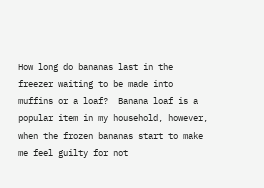How long do bananas last in the freezer waiting to be made into muffins or a loaf?  Banana loaf is a popular item in my household, however, when the frozen bananas start to make me feel guilty for not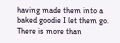having made them into a baked goodie I let them go.
There is more than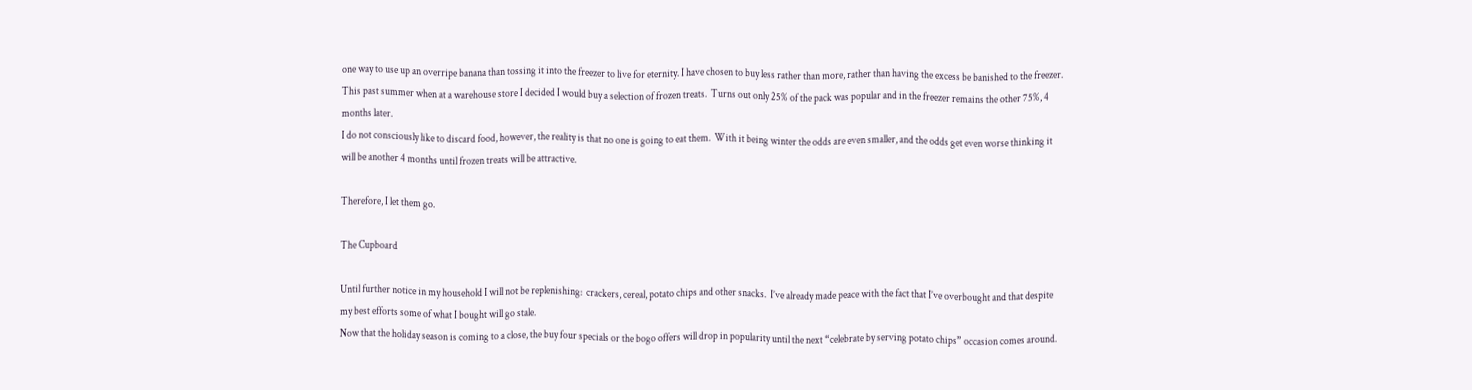one way to use up an overripe banana than tossing it into the freezer to live for eternity. I have chosen to buy less rather than more, rather than having the excess be banished to the freezer.
This past summer when at a warehouse store I decided I would buy a selection of frozen treats.  Turns out only 25% of the pack was popular and in the freezer remains the other 75%, 4 months later.
I do not consciously like to discard food, however, the reality is that no one is going to eat them.  With it being winter the odds are even smaller, and the odds get even worse thinking it will be another 4 months until frozen treats will be attractive.

Therefore, I let them go.

The Cupboard

Until further notice in my household I will not be replenishing:  crackers, cereal, potato chips and other snacks.  I’ve already made peace with the fact that I’ve overbought and that despite my best efforts some of what I bought will go stale.
Now that the holiday season is coming to a close, the buy four specials or the bogo offers will drop in popularity until the next “celebrate by serving potato chips” occasion comes around.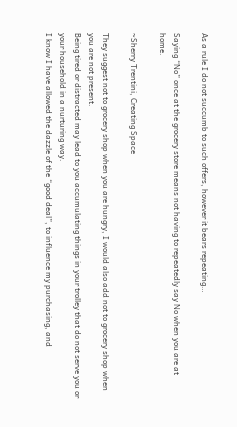As a rule I do not succumb to such offers, however it bears repeating…

Saying “No” once at the grocery store means not having to repeatedly say No when you are at home.

~Sherry Trentini, Creating Space

They suggest not to grocery shop when you are hungry, I would also add not to grocery shop when you are not present.
Being tired or distracted may lead to you accumulating things in your trolley that do not serve you or your household in a nurturing way.
I know I have allowed the dazzle of the “good deal”, to influence my purchasing, and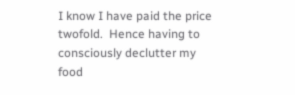I know I have paid the price twofold.  Hence having to consciously declutter my food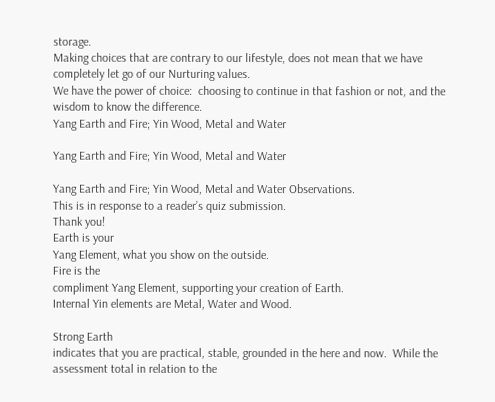storage.
Making choices that are contrary to our lifestyle, does not mean that we have completely let go of our Nurturing values.
We have the power of choice:  choosing to continue in that fashion or not, and the wisdom to know the difference.
Yang Earth and Fire; Yin Wood, Metal and Water

Yang Earth and Fire; Yin Wood, Metal and Water

Yang Earth and Fire; Yin Wood, Metal and Water Observations.
This is in response to a reader’s quiz submission.
Thank you!
Earth is your
Yang Element, what you show on the outside.
Fire is the
compliment Yang Element, supporting your creation of Earth.
Internal Yin elements are Metal, Water and Wood.

Strong Earth
indicates that you are practical, stable, grounded in the here and now.  While the assessment total in relation to the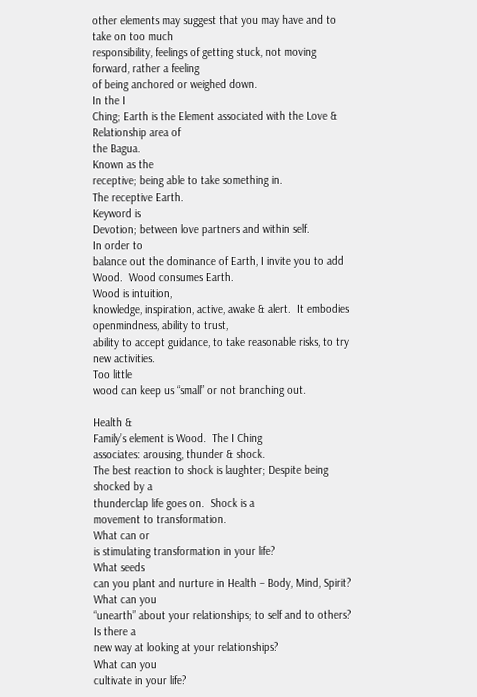other elements may suggest that you may have and to take on too much
responsibility, feelings of getting stuck, not moving forward, rather a feeling
of being anchored or weighed down.
In the I
Ching; Earth is the Element associated with the Love & Relationship area of
the Bagua.
Known as the
receptive; being able to take something in.
The receptive Earth.
Keyword is
Devotion; between love partners and within self.
In order to
balance out the dominance of Earth, I invite you to add Wood.  Wood consumes Earth.
Wood is intuition,
knowledge, inspiration, active, awake & alert.  It embodies openmindness, ability to trust,
ability to accept guidance, to take reasonable risks, to try new activities.
Too little
wood can keep us “small” or not branching out.

Health &
Family’s element is Wood.  The I Ching
associates: arousing, thunder & shock.
The best reaction to shock is laughter; Despite being shocked by a
thunderclap life goes on.  Shock is a
movement to transformation.
What can or
is stimulating transformation in your life?
What seeds
can you plant and nurture in Health – Body, Mind, Spirit?
What can you
“unearth” about your relationships; to self and to others?
Is there a
new way at looking at your relationships?
What can you
cultivate in your life?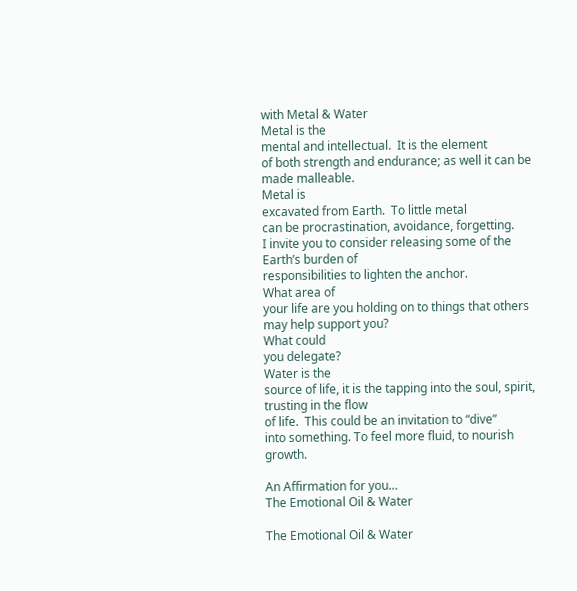with Metal & Water
Metal is the
mental and intellectual.  It is the element
of both strength and endurance; as well it can be made malleable.
Metal is
excavated from Earth.  To little metal
can be procrastination, avoidance, forgetting.
I invite you to consider releasing some of the Earth’s burden of
responsibilities to lighten the anchor.
What area of
your life are you holding on to things that others may help support you?
What could
you delegate?
Water is the
source of life, it is the tapping into the soul, spirit, trusting in the flow
of life.  This could be an invitation to “dive”
into something. To feel more fluid, to nourish growth.

An Affirmation for you…
The Emotional Oil & Water

The Emotional Oil & Water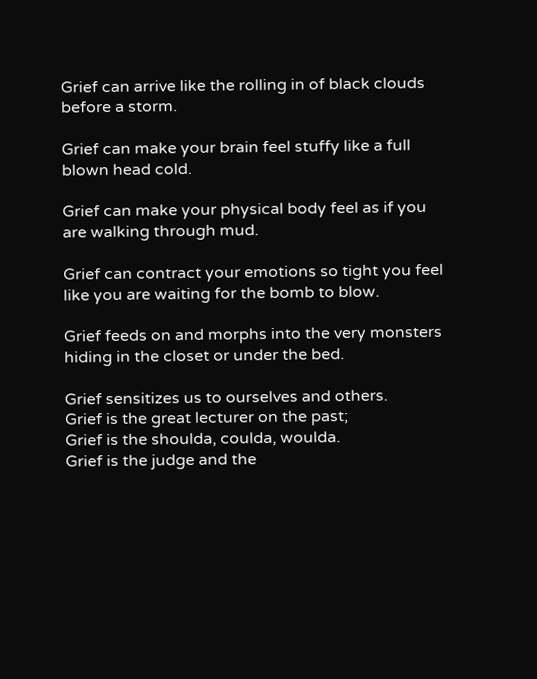Grief can arrive like the rolling in of black clouds before a storm.

Grief can make your brain feel stuffy like a full blown head cold.

Grief can make your physical body feel as if you are walking through mud.

Grief can contract your emotions so tight you feel like you are waiting for the bomb to blow.

Grief feeds on and morphs into the very monsters hiding in the closet or under the bed.

Grief sensitizes us to ourselves and others.
Grief is the great lecturer on the past;
Grief is the shoulda, coulda, woulda.
Grief is the judge and the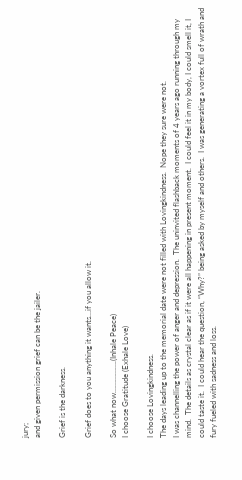jury;
and given permission grief can be the jailer.

Grief is the darkness.

Grief does to you anything it wants…if you allow it.

So what now…………….(Inhale Peace)
I choose Gratitude (Exhale Love)

I choose Lovingkindness.
The days leading up to the memorial date were not filled with Lovingkindness.  Nope they sure were not.
I was channelling the power of anger and depression.  The uninvited flashback moments of 4 years ago running through my  mind.  The details as crystal clear as if it were all happening in present moment.  I could feel it in my body, I could smell it, I could taste it.  I could hear the question, “Why?” being asked by myself and others.  I was generating a vortex full of wrath and fury fueled with sadness and loss.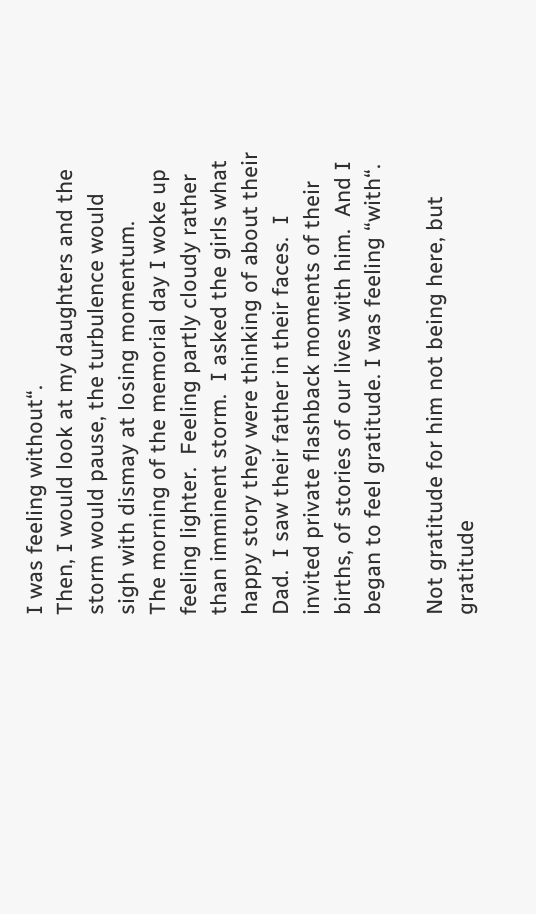I was feeling without“.
Then, I would look at my daughters and the storm would pause, the turbulence would sigh with dismay at losing momentum.
The morning of the memorial day I woke up feeling lighter.  Feeling partly cloudy rather than imminent storm.  I asked the girls what happy story they were thinking of about their Dad.  I saw their father in their faces.  I invited private flashback moments of their births, of stories of our lives with him.  And I began to feel gratitude. I was feeling “with“.

Not gratitude for him not being here, but gratitude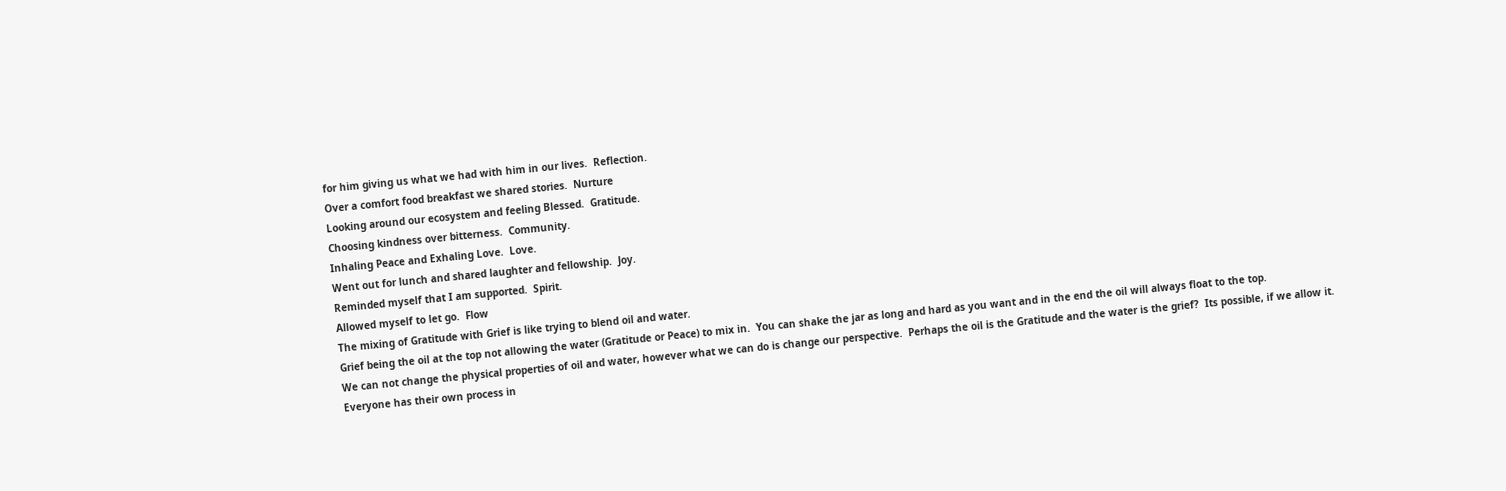for him giving us what we had with him in our lives.  Reflection.
Over a comfort food breakfast we shared stories.  Nurture
Looking around our ecosystem and feeling Blessed.  Gratitude.
Choosing kindness over bitterness.  Community.
Inhaling Peace and Exhaling Love.  Love.
Went out for lunch and shared laughter and fellowship.  Joy.
Reminded myself that I am supported.  Spirit.
Allowed myself to let go.  Flow
The mixing of Gratitude with Grief is like trying to blend oil and water.
Grief being the oil at the top not allowing the water (Gratitude or Peace) to mix in.  You can shake the jar as long and hard as you want and in the end the oil will always float to the top.
We can not change the physical properties of oil and water, however what we can do is change our perspective.  Perhaps the oil is the Gratitude and the water is the grief?  Its possible, if we allow it.
Everyone has their own process in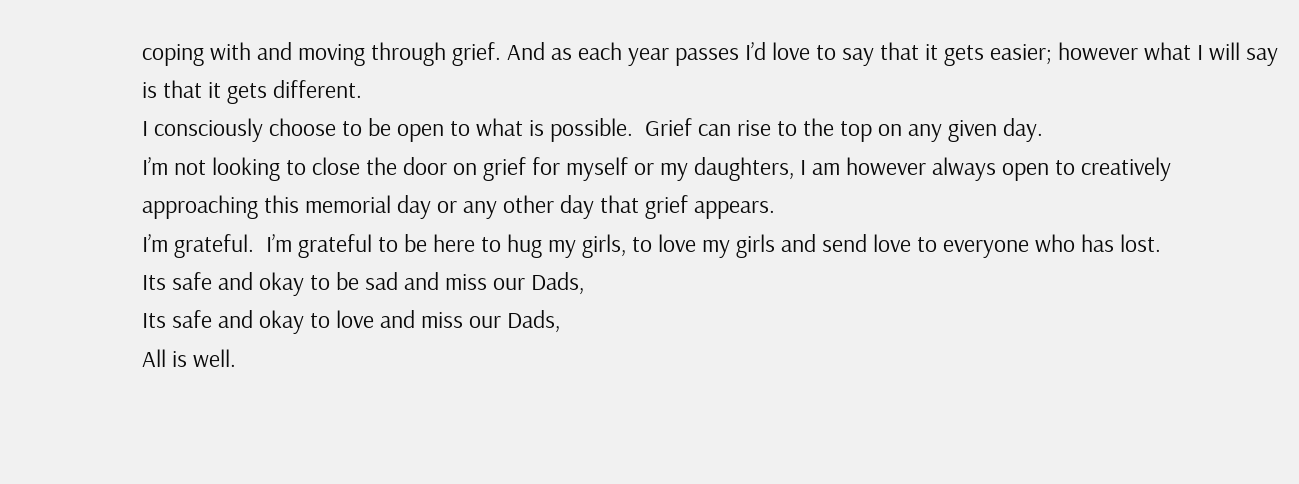coping with and moving through grief. And as each year passes I’d love to say that it gets easier; however what I will say is that it gets different.
I consciously choose to be open to what is possible.  Grief can rise to the top on any given day.
I’m not looking to close the door on grief for myself or my daughters, I am however always open to creatively approaching this memorial day or any other day that grief appears.
I’m grateful.  I’m grateful to be here to hug my girls, to love my girls and send love to everyone who has lost.
Its safe and okay to be sad and miss our Dads,
Its safe and okay to love and miss our Dads,
All is well.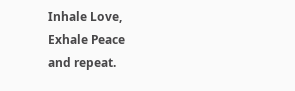Inhale Love,
Exhale Peace
and repeat.